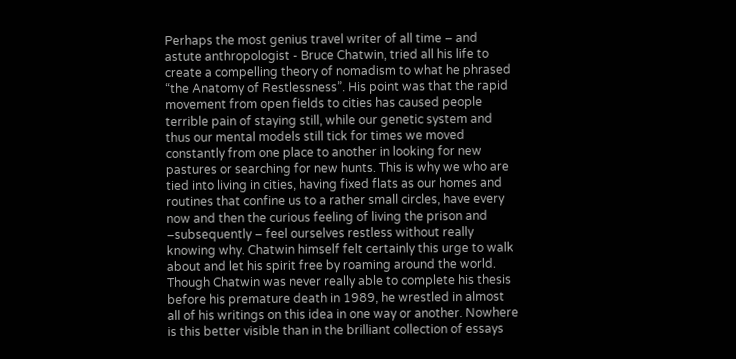Perhaps the most genius travel writer of all time – and astute anthropologist - Bruce Chatwin, tried all his life to create a compelling theory of nomadism to what he phrased “the Anatomy of Restlessness”. His point was that the rapid movement from open fields to cities has caused people terrible pain of staying still, while our genetic system and thus our mental models still tick for times we moved constantly from one place to another in looking for new pastures or searching for new hunts. This is why we who are tied into living in cities, having fixed flats as our homes and routines that confine us to a rather small circles, have every now and then the curious feeling of living the prison and –subsequently – feel ourselves restless without really knowing why. Chatwin himself felt certainly this urge to walk about and let his spirit free by roaming around the world. Though Chatwin was never really able to complete his thesis before his premature death in 1989, he wrestled in almost all of his writings on this idea in one way or another. Nowhere is this better visible than in the brilliant collection of essays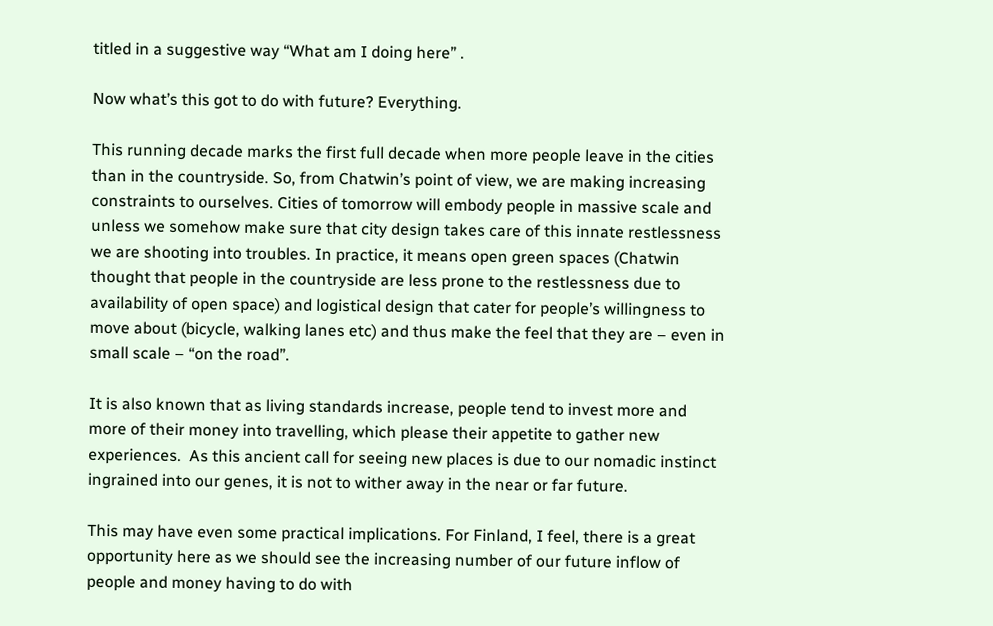titled in a suggestive way “What am I doing here” .

Now what’s this got to do with future? Everything.

This running decade marks the first full decade when more people leave in the cities than in the countryside. So, from Chatwin’s point of view, we are making increasing constraints to ourselves. Cities of tomorrow will embody people in massive scale and unless we somehow make sure that city design takes care of this innate restlessness we are shooting into troubles. In practice, it means open green spaces (Chatwin thought that people in the countryside are less prone to the restlessness due to availability of open space) and logistical design that cater for people’s willingness to move about (bicycle, walking lanes etc) and thus make the feel that they are – even in small scale – “on the road”.

It is also known that as living standards increase, people tend to invest more and more of their money into travelling, which please their appetite to gather new experiences.  As this ancient call for seeing new places is due to our nomadic instinct ingrained into our genes, it is not to wither away in the near or far future.

This may have even some practical implications. For Finland, I feel, there is a great opportunity here as we should see the increasing number of our future inflow of people and money having to do with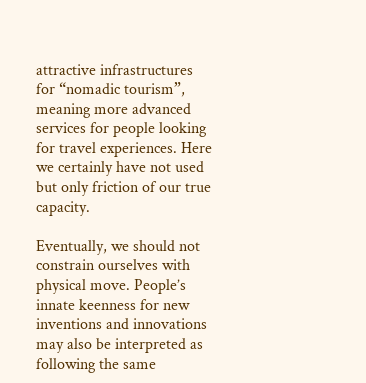attractive infrastructures for “nomadic tourism”, meaning more advanced services for people looking for travel experiences. Here we certainly have not used but only friction of our true capacity.

Eventually, we should not constrain ourselves with physical move. People’s innate keenness for new inventions and innovations may also be interpreted as following the same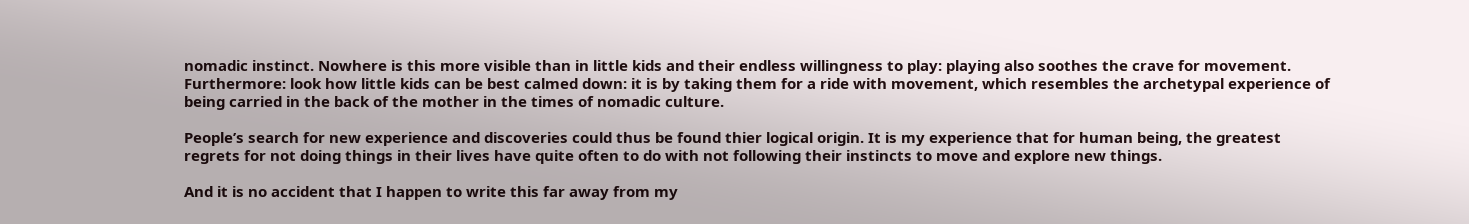nomadic instinct. Nowhere is this more visible than in little kids and their endless willingness to play: playing also soothes the crave for movement. Furthermore: look how little kids can be best calmed down: it is by taking them for a ride with movement, which resembles the archetypal experience of being carried in the back of the mother in the times of nomadic culture.

People’s search for new experience and discoveries could thus be found thier logical origin. It is my experience that for human being, the greatest regrets for not doing things in their lives have quite often to do with not following their instincts to move and explore new things.

And it is no accident that I happen to write this far away from my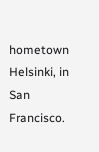hometown Helsinki, in San Francisco.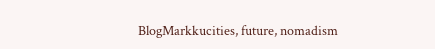BlogMarkkucities, future, nomadism